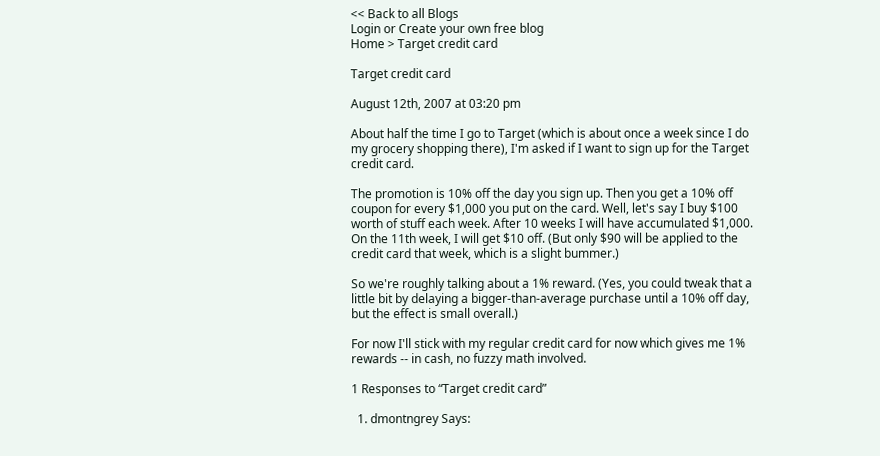<< Back to all Blogs
Login or Create your own free blog
Home > Target credit card

Target credit card

August 12th, 2007 at 03:20 pm

About half the time I go to Target (which is about once a week since I do my grocery shopping there), I'm asked if I want to sign up for the Target credit card.

The promotion is 10% off the day you sign up. Then you get a 10% off coupon for every $1,000 you put on the card. Well, let's say I buy $100 worth of stuff each week. After 10 weeks I will have accumulated $1,000. On the 11th week, I will get $10 off. (But only $90 will be applied to the credit card that week, which is a slight bummer.)

So we're roughly talking about a 1% reward. (Yes, you could tweak that a little bit by delaying a bigger-than-average purchase until a 10% off day, but the effect is small overall.)

For now I'll stick with my regular credit card for now which gives me 1% rewards -- in cash, no fuzzy math involved.

1 Responses to “Target credit card”

  1. dmontngrey Says: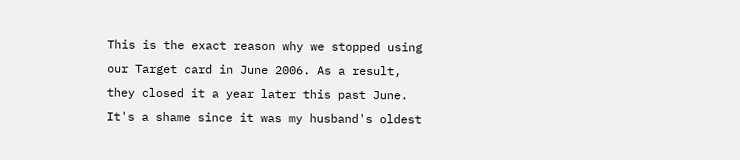This is the exact reason why we stopped using our Target card in June 2006. As a result, they closed it a year later this past June. It's a shame since it was my husband's oldest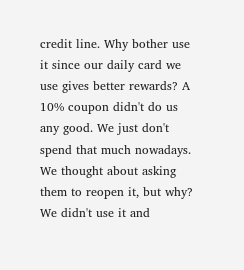credit line. Why bother use it since our daily card we use gives better rewards? A 10% coupon didn't do us any good. We just don't spend that much nowadays. We thought about asking them to reopen it, but why? We didn't use it and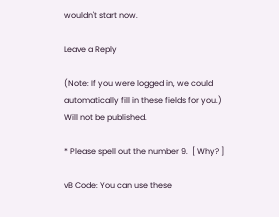wouldn't start now.

Leave a Reply

(Note: If you were logged in, we could automatically fill in these fields for you.)
Will not be published.

* Please spell out the number 9.  [ Why? ]

vB Code: You can use these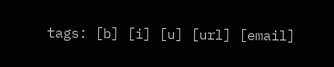tags: [b] [i] [u] [url] [email]